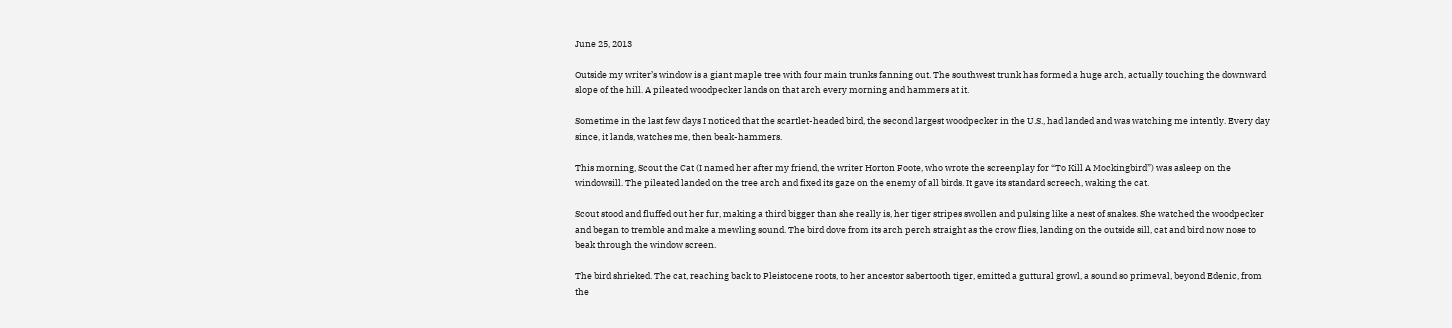June 25, 2013

Outside my writer’s window is a giant maple tree with four main trunks fanning out. The southwest trunk has formed a huge arch, actually touching the downward slope of the hill. A pileated woodpecker lands on that arch every morning and hammers at it.

Sometime in the last few days I noticed that the scartlet-headed bird, the second largest woodpecker in the U.S., had landed and was watching me intently. Every day since, it lands, watches me, then beak-hammers.

This morning, Scout the Cat (I named her after my friend, the writer Horton Foote, who wrote the screenplay for “To Kill A Mockingbird”) was asleep on the windowsill. The pileated landed on the tree arch and fixed its gaze on the enemy of all birds. It gave its standard screech, waking the cat.

Scout stood and fluffed out her fur, making a third bigger than she really is, her tiger stripes swollen and pulsing like a nest of snakes. She watched the woodpecker and began to tremble and make a mewling sound. The bird dove from its arch perch straight as the crow flies, landing on the outside sill, cat and bird now nose to beak through the window screen.

The bird shrieked. The cat, reaching back to Pleistocene roots, to her ancestor sabertooth tiger, emitted a guttural growl, a sound so primeval, beyond Edenic, from the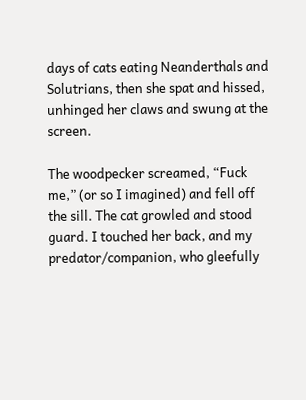days of cats eating Neanderthals and Solutrians, then she spat and hissed, unhinged her claws and swung at the screen.

The woodpecker screamed, “Fuck me,” (or so I imagined) and fell off the sill. The cat growled and stood guard. I touched her back, and my predator/companion, who gleefully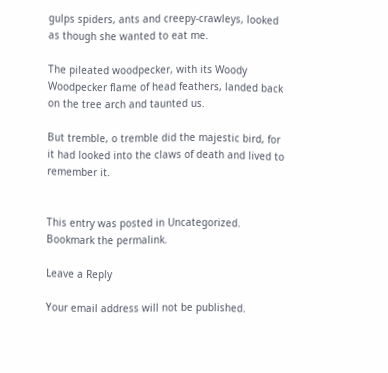gulps spiders, ants and creepy-crawleys, looked as though she wanted to eat me.

The pileated woodpecker, with its Woody Woodpecker flame of head feathers, landed back on the tree arch and taunted us.

But tremble, o tremble did the majestic bird, for it had looked into the claws of death and lived to remember it.


This entry was posted in Uncategorized. Bookmark the permalink.

Leave a Reply

Your email address will not be published.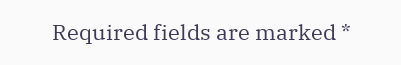Required fields are marked *